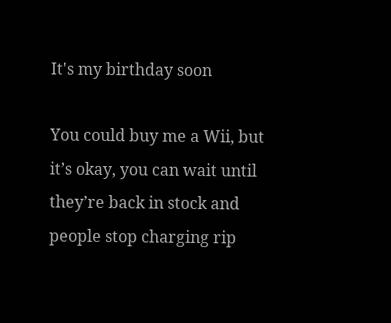It's my birthday soon

You could buy me a Wii, but it’s okay, you can wait until they’re back in stock and people stop charging rip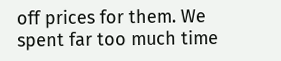off prices for them. We spent far too much time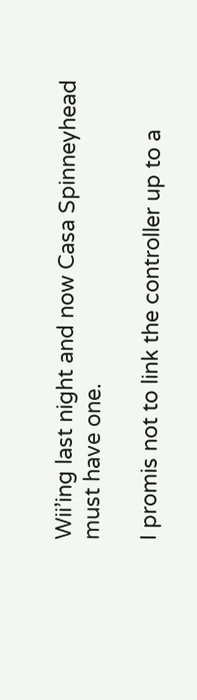Wii’ing last night and now Casa Spinneyhead must have one.

I promis not to link the controller up to a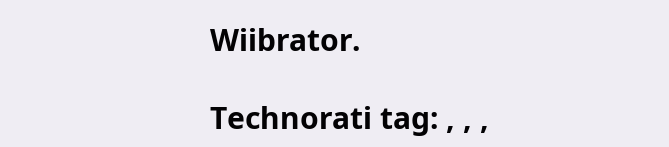Wiibrator.

Technorati tag: , , ,